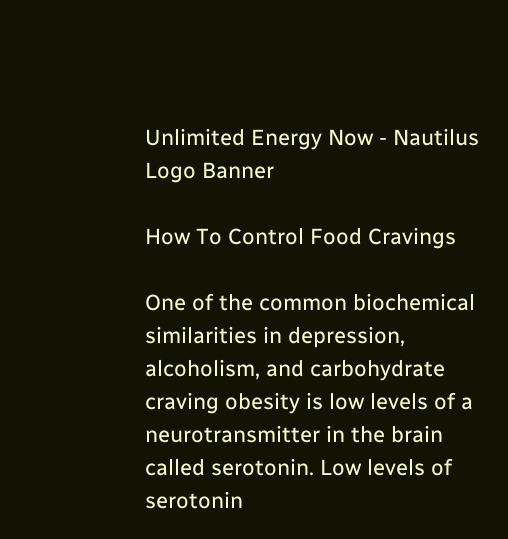Unlimited Energy Now - Nautilus Logo Banner

How To Control Food Cravings

One of the common biochemical similarities in depression, alcoholism, and carbohydrate craving obesity is low levels of a neurotransmitter in the brain called serotonin. Low levels of serotonin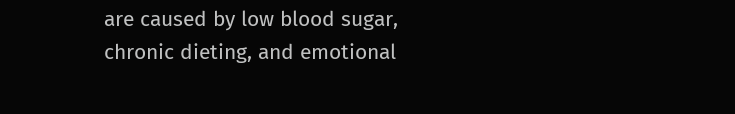are caused by low blood sugar, chronic dieting, and emotional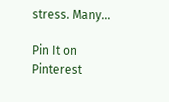stress. Many...

Pin It on Pinterest